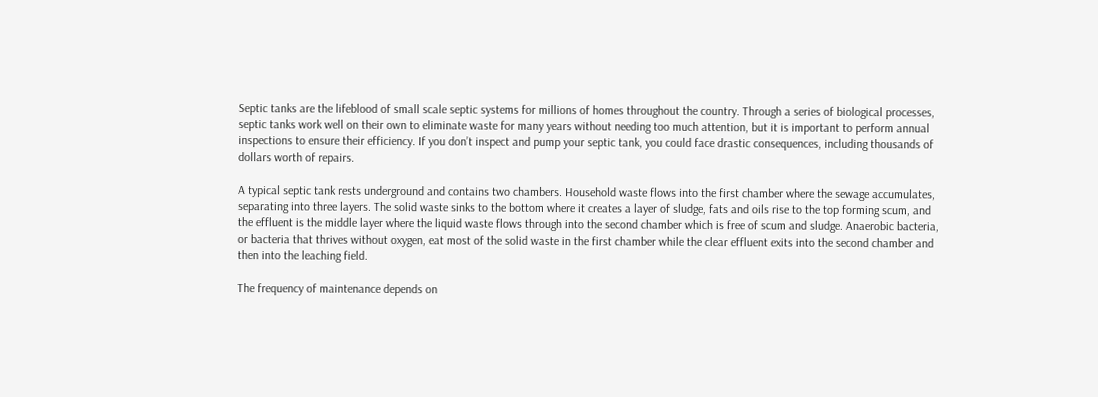Septic tanks are the lifeblood of small scale septic systems for millions of homes throughout the country. Through a series of biological processes, septic tanks work well on their own to eliminate waste for many years without needing too much attention, but it is important to perform annual inspections to ensure their efficiency. If you don’t inspect and pump your septic tank, you could face drastic consequences, including thousands of dollars worth of repairs.

A typical septic tank rests underground and contains two chambers. Household waste flows into the first chamber where the sewage accumulates, separating into three layers. The solid waste sinks to the bottom where it creates a layer of sludge, fats and oils rise to the top forming scum, and the effluent is the middle layer where the liquid waste flows through into the second chamber which is free of scum and sludge. Anaerobic bacteria, or bacteria that thrives without oxygen, eat most of the solid waste in the first chamber while the clear effluent exits into the second chamber and then into the leaching field.

The frequency of maintenance depends on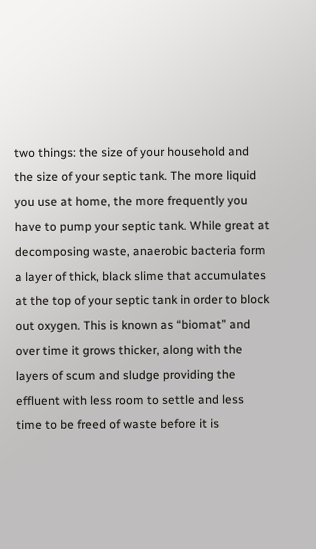two things: the size of your household and the size of your septic tank. The more liquid you use at home, the more frequently you have to pump your septic tank. While great at decomposing waste, anaerobic bacteria form a layer of thick, black slime that accumulates at the top of your septic tank in order to block out oxygen. This is known as “biomat” and over time it grows thicker, along with the layers of scum and sludge providing the effluent with less room to settle and less time to be freed of waste before it is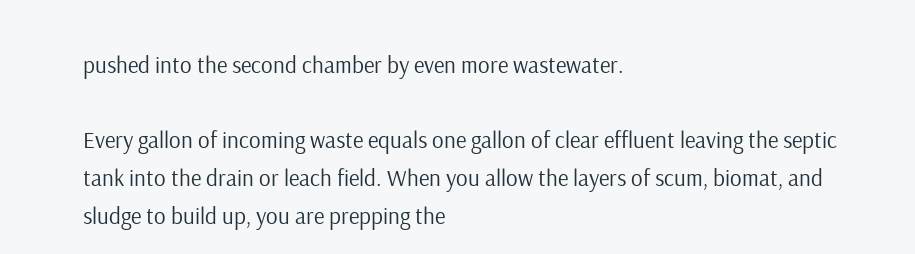pushed into the second chamber by even more wastewater.

Every gallon of incoming waste equals one gallon of clear effluent leaving the septic tank into the drain or leach field. When you allow the layers of scum, biomat, and sludge to build up, you are prepping the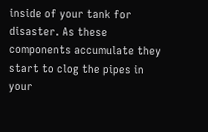inside of your tank for disaster. As these components accumulate they start to clog the pipes in your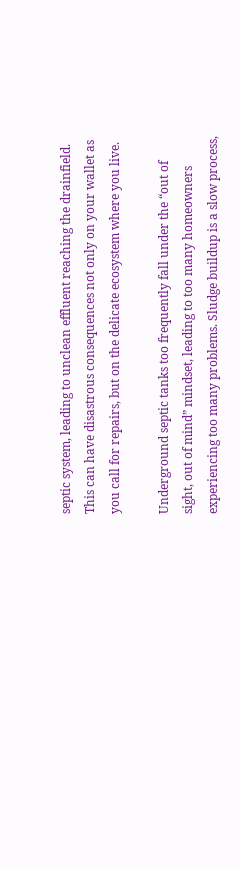septic system, leading to unclean effluent reaching the drainfield. This can have disastrous consequences not only on your wallet as you call for repairs, but on the delicate ecosystem where you live.

Underground septic tanks too frequently fall under the “out of sight, out of mind” mindset, leading to too many homeowners experiencing too many problems. Sludge buildup is a slow process,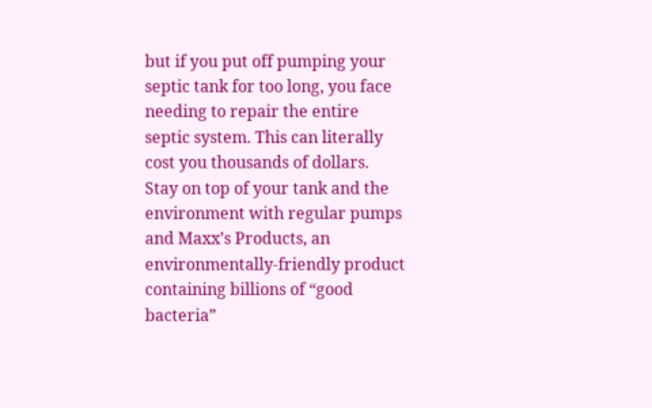but if you put off pumping your septic tank for too long, you face needing to repair the entire septic system. This can literally cost you thousands of dollars. Stay on top of your tank and the environment with regular pumps and Maxx’s Products, an environmentally-friendly product containing billions of “good bacteria”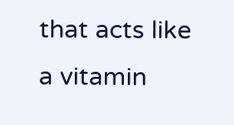that acts like a vitamin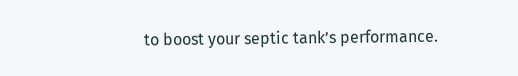to boost your septic tank’s performance.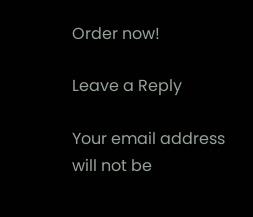Order now!

Leave a Reply

Your email address will not be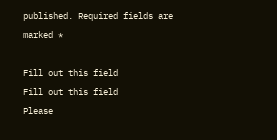published. Required fields are marked *

Fill out this field
Fill out this field
Please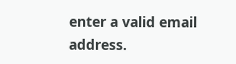enter a valid email address.